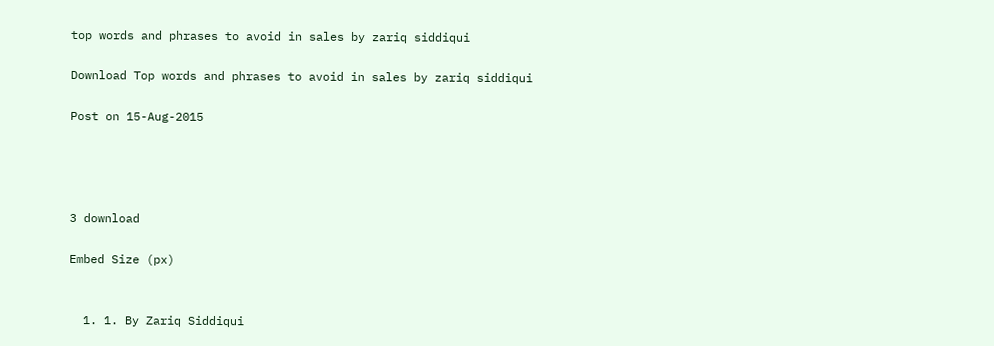top words and phrases to avoid in sales by zariq siddiqui

Download Top words and phrases to avoid in sales by zariq siddiqui

Post on 15-Aug-2015




3 download

Embed Size (px)


  1. 1. By Zariq Siddiqui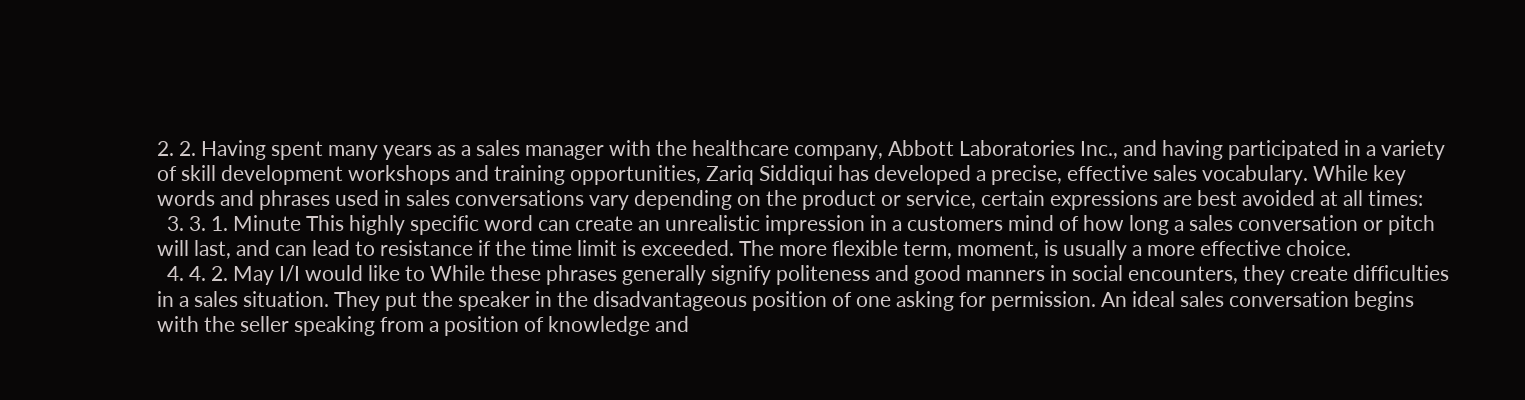2. 2. Having spent many years as a sales manager with the healthcare company, Abbott Laboratories Inc., and having participated in a variety of skill development workshops and training opportunities, Zariq Siddiqui has developed a precise, effective sales vocabulary. While key words and phrases used in sales conversations vary depending on the product or service, certain expressions are best avoided at all times:
  3. 3. 1. Minute This highly specific word can create an unrealistic impression in a customers mind of how long a sales conversation or pitch will last, and can lead to resistance if the time limit is exceeded. The more flexible term, moment, is usually a more effective choice.
  4. 4. 2. May I/I would like to While these phrases generally signify politeness and good manners in social encounters, they create difficulties in a sales situation. They put the speaker in the disadvantageous position of one asking for permission. An ideal sales conversation begins with the seller speaking from a position of knowledge and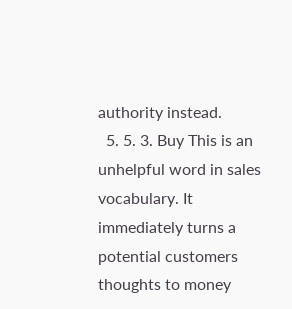authority instead.
  5. 5. 3. Buy This is an unhelpful word in sales vocabulary. It immediately turns a potential customers thoughts to money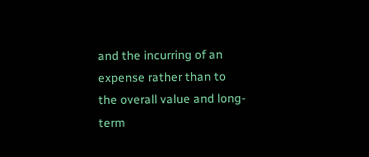and the incurring of an expense rather than to the overall value and long-term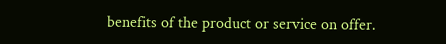benefits of the product or service on offer.